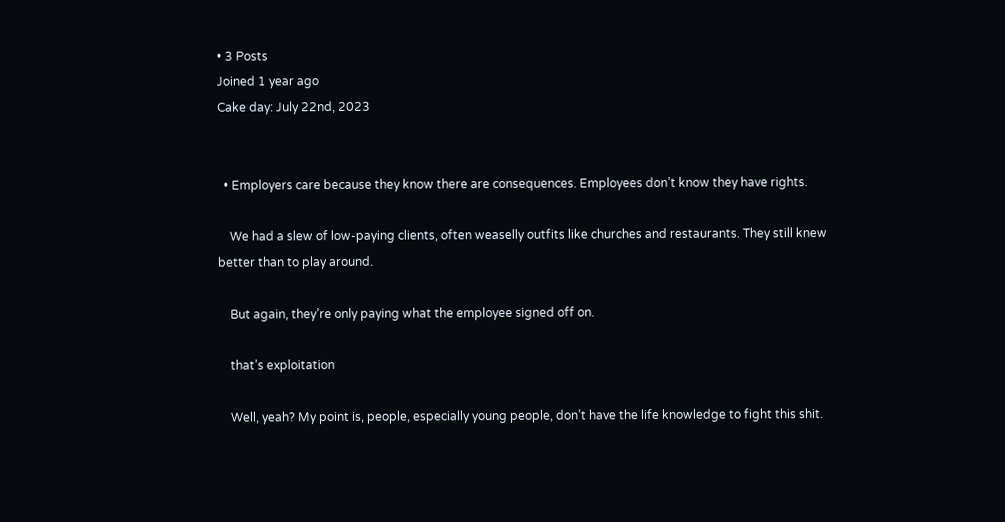• 3 Posts
Joined 1 year ago
Cake day: July 22nd, 2023


  • Employers care because they know there are consequences. Employees don’t know they have rights.

    We had a slew of low-paying clients, often weaselly outfits like churches and restaurants. They still knew better than to play around.

    But again, they’re only paying what the employee signed off on.

    that’s exploitation

    Well, yeah? My point is, people, especially young people, don’t have the life knowledge to fight this shit.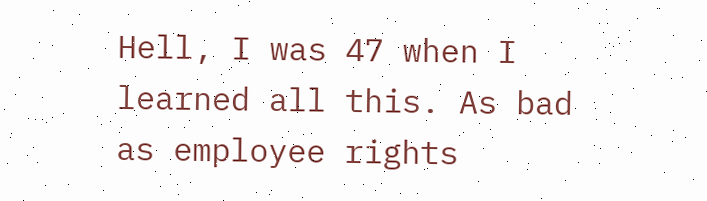Hell, I was 47 when I learned all this. As bad as employee rights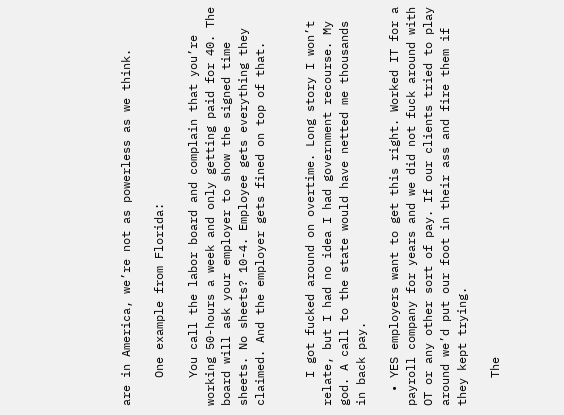are in America, we’re not as powerless as we think.

    One example from Florida:

    You call the labor board and complain that you’re working 50-hours a week and only getting paid for 40. The board will ask your employer to show the signed time sheets. No sheets? 10-4. Employee gets everything they claimed. And the employer gets fined on top of that.


    I got fucked around on overtime. Long story I won’t relate, but I had no idea I had government recourse. My god. A call to the state would have netted me thousands in back pay.

  • YES employers want to get this right. Worked IT for a payroll company for years and we did not fuck around with OT or any other sort of pay. If our clients tried to play around we’d put our foot in their ass and fire them if they kept trying.

    The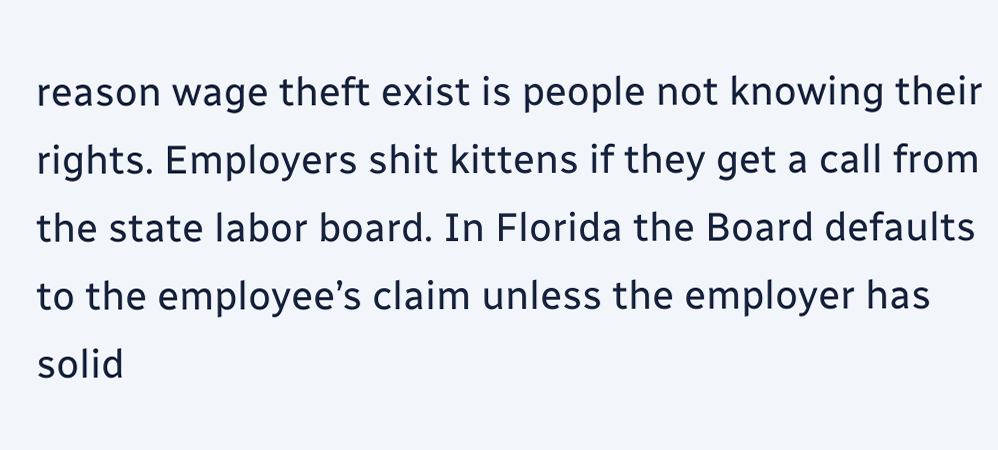reason wage theft exist is people not knowing their rights. Employers shit kittens if they get a call from the state labor board. In Florida the Board defaults to the employee’s claim unless the employer has solid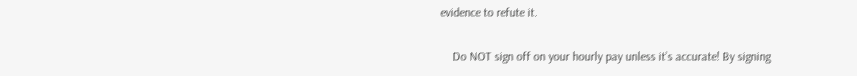evidence to refute it.

    Do NOT sign off on your hourly pay unless it’s accurate! By signing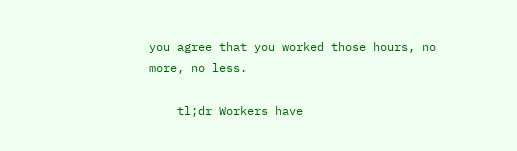you agree that you worked those hours, no more, no less.

    tl;dr Workers have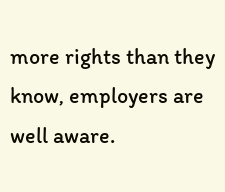more rights than they know, employers are well aware.